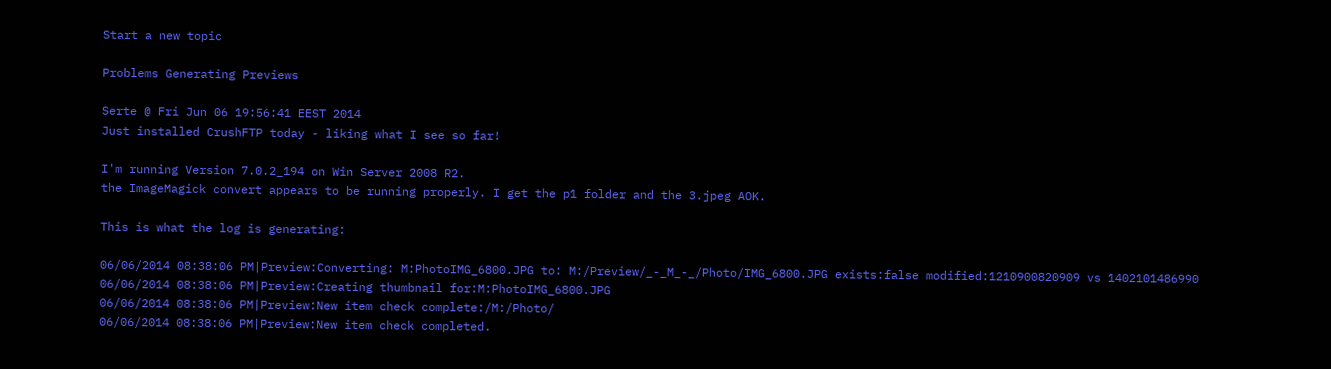Start a new topic

Problems Generating Previews

Serte @ Fri Jun 06 19:56:41 EEST 2014
Just installed CrushFTP today - liking what I see so far!

I'm running Version 7.0.2_194 on Win Server 2008 R2.
the ImageMagick convert appears to be running properly. I get the p1 folder and the 3.jpeg AOK.

This is what the log is generating:

06/06/2014 08:38:06 PM|Preview:Converting: M:PhotoIMG_6800.JPG to: M:/Preview/_-_M_-_/Photo/IMG_6800.JPG exists:false modified:1210900820909 vs 1402101486990
06/06/2014 08:38:06 PM|Preview:Creating thumbnail for:M:PhotoIMG_6800.JPG
06/06/2014 08:38:06 PM|Preview:New item check complete:/M:/Photo/
06/06/2014 08:38:06 PM|Preview:New item check completed.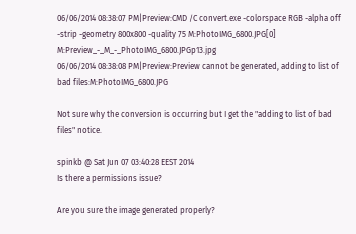06/06/2014 08:38:07 PM|Preview:CMD /C convert.exe -colorspace RGB -alpha off -strip -geometry 800x800 -quality 75 M:PhotoIMG_6800.JPG[0] M:Preview_-_M_-_PhotoIMG_6800.JPGp13.jpg
06/06/2014 08:38:08 PM|Preview:Preview cannot be generated, adding to list of bad files:M:PhotoIMG_6800.JPG

Not sure why the conversion is occurring but I get the "adding to list of bad files" notice.

spinkb @ Sat Jun 07 03:40:28 EEST 2014
Is there a permissions issue?

Are you sure the image generated properly?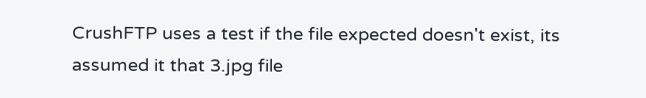CrushFTP uses a test if the file expected doesn't exist, its assumed it that 3.jpg file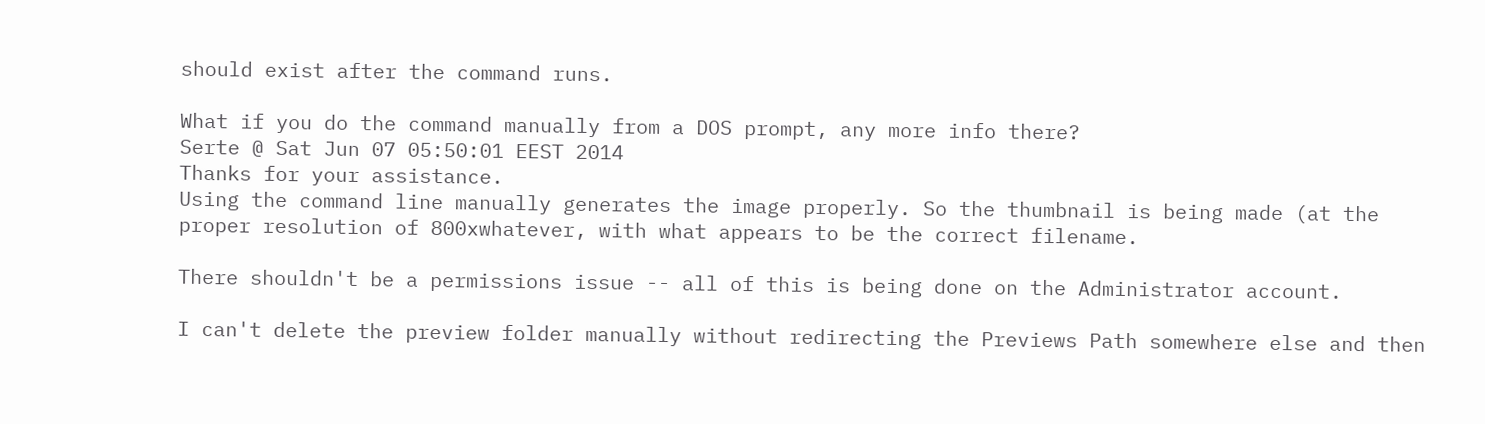should exist after the command runs.

What if you do the command manually from a DOS prompt, any more info there?
Serte @ Sat Jun 07 05:50:01 EEST 2014
Thanks for your assistance.
Using the command line manually generates the image properly. So the thumbnail is being made (at the proper resolution of 800xwhatever, with what appears to be the correct filename.

There shouldn't be a permissions issue -- all of this is being done on the Administrator account.

I can't delete the preview folder manually without redirecting the Previews Path somewhere else and then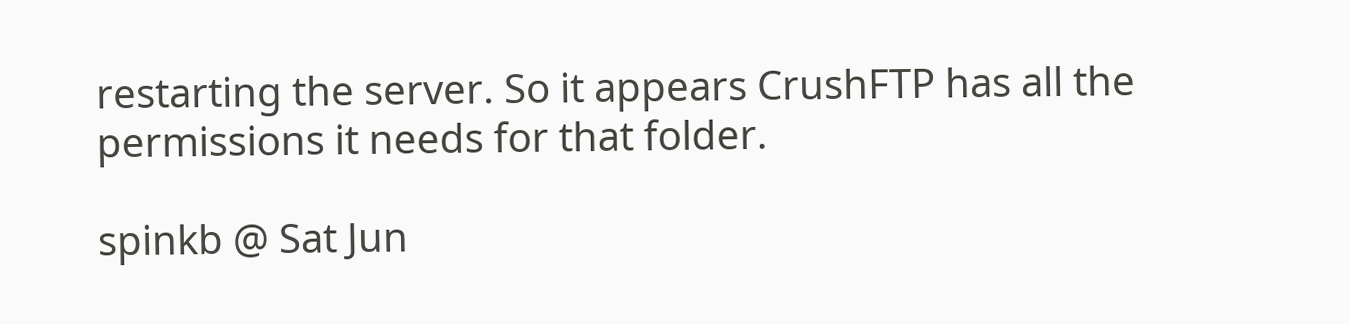restarting the server. So it appears CrushFTP has all the permissions it needs for that folder.

spinkb @ Sat Jun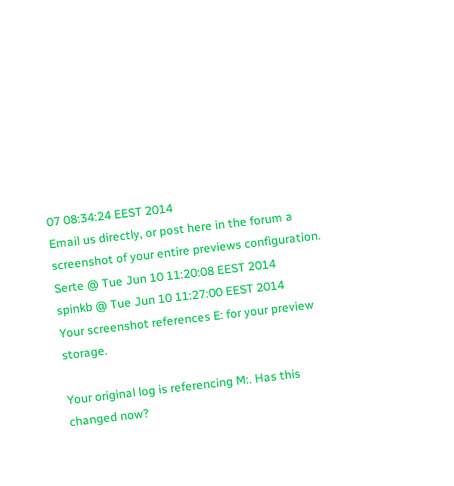07 08:34:24 EEST 2014
Email us directly, or post here in the forum a screenshot of your entire previews configuration.
Serte @ Tue Jun 10 11:20:08 EEST 2014
spinkb @ Tue Jun 10 11:27:00 EEST 2014
Your screenshot references E: for your preview storage.

Your original log is referencing M:. Has this changed now?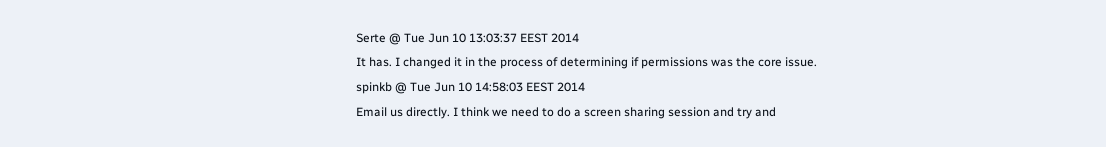Serte @ Tue Jun 10 13:03:37 EEST 2014
It has. I changed it in the process of determining if permissions was the core issue.
spinkb @ Tue Jun 10 14:58:03 EEST 2014
Email us directly. I think we need to do a screen sharing session and try and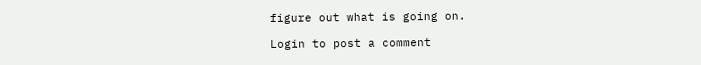figure out what is going on.

Login to post a comment